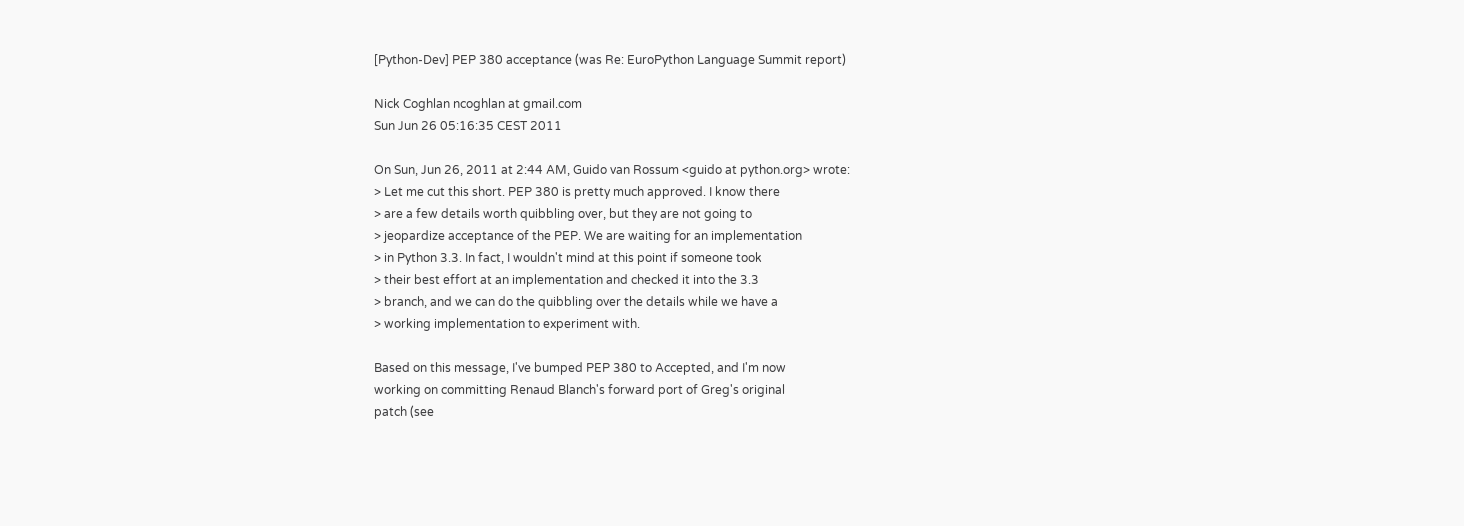[Python-Dev] PEP 380 acceptance (was Re: EuroPython Language Summit report)

Nick Coghlan ncoghlan at gmail.com
Sun Jun 26 05:16:35 CEST 2011

On Sun, Jun 26, 2011 at 2:44 AM, Guido van Rossum <guido at python.org> wrote:
> Let me cut this short. PEP 380 is pretty much approved. I know there
> are a few details worth quibbling over, but they are not going to
> jeopardize acceptance of the PEP. We are waiting for an implementation
> in Python 3.3. In fact, I wouldn't mind at this point if someone took
> their best effort at an implementation and checked it into the 3.3
> branch, and we can do the quibbling over the details while we have a
> working implementation to experiment with.

Based on this message, I've bumped PEP 380 to Accepted, and I'm now
working on committing Renaud Blanch's forward port of Greg's original
patch (see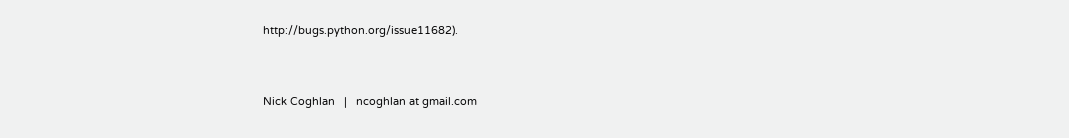http://bugs.python.org/issue11682).


Nick Coghlan   |   ncoghlan at gmail.com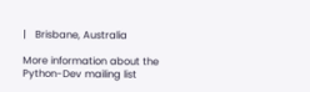|   Brisbane, Australia

More information about the Python-Dev mailing list